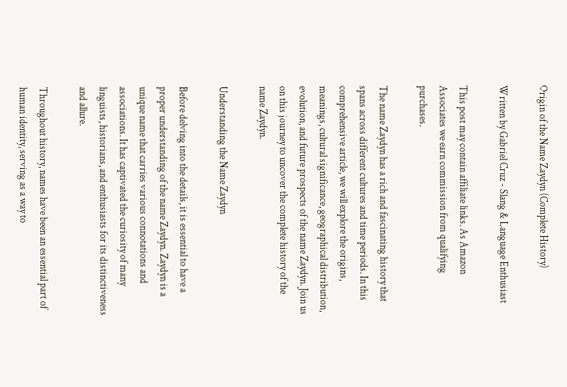Origin of the Name Zaydyn (Complete History)

Written by Gabriel Cruz - Slang & Language Enthusiast

This post may contain affiliate links. As Amazon Associates we earn commission from qualifying purchases.

The name Zaydyn has a rich and fascinating history that spans across different cultures and time periods. In this comprehensive article, we will explore the origins, meanings, cultural significance, geographical distribution, evolution, and future prospects of the name Zaydyn. Join us on this journey to uncover the complete history of the name Zaydyn.

Understanding the Name Zaydyn

Before delving into the details, it is essential to have a proper understanding of the name Zaydyn. Zaydyn is a unique name that carries various connotations and associations. It has captivated the curiosity of many linguists, historians, and enthusiasts for its distinctiveness and allure.

Throughout history, names have been an essential part of human identity, serving as a way to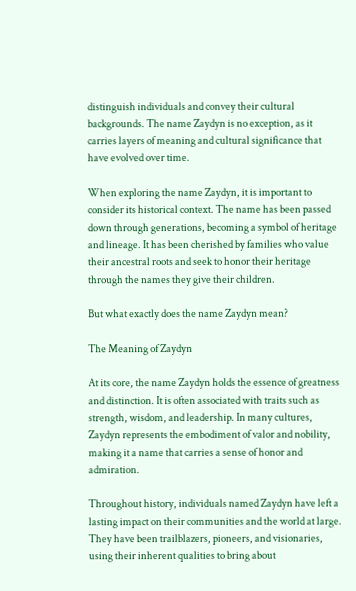distinguish individuals and convey their cultural backgrounds. The name Zaydyn is no exception, as it carries layers of meaning and cultural significance that have evolved over time.

When exploring the name Zaydyn, it is important to consider its historical context. The name has been passed down through generations, becoming a symbol of heritage and lineage. It has been cherished by families who value their ancestral roots and seek to honor their heritage through the names they give their children.

But what exactly does the name Zaydyn mean?

The Meaning of Zaydyn

At its core, the name Zaydyn holds the essence of greatness and distinction. It is often associated with traits such as strength, wisdom, and leadership. In many cultures, Zaydyn represents the embodiment of valor and nobility, making it a name that carries a sense of honor and admiration.

Throughout history, individuals named Zaydyn have left a lasting impact on their communities and the world at large. They have been trailblazers, pioneers, and visionaries, using their inherent qualities to bring about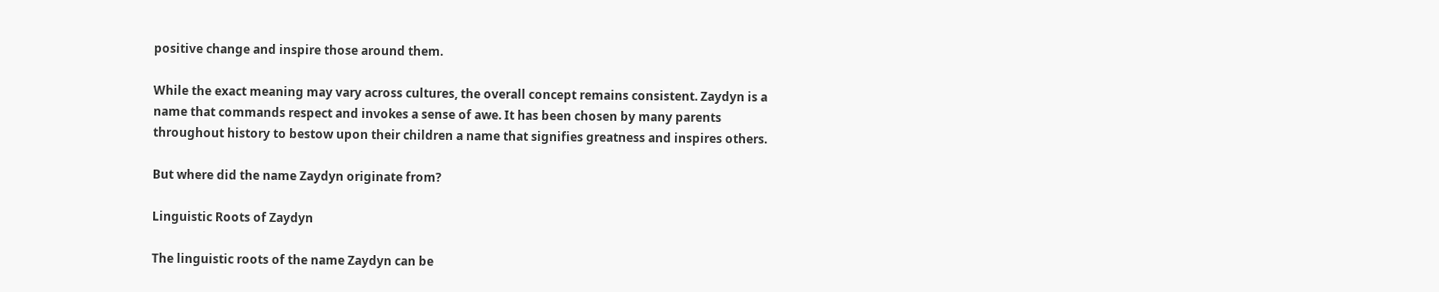positive change and inspire those around them.

While the exact meaning may vary across cultures, the overall concept remains consistent. Zaydyn is a name that commands respect and invokes a sense of awe. It has been chosen by many parents throughout history to bestow upon their children a name that signifies greatness and inspires others.

But where did the name Zaydyn originate from?

Linguistic Roots of Zaydyn

The linguistic roots of the name Zaydyn can be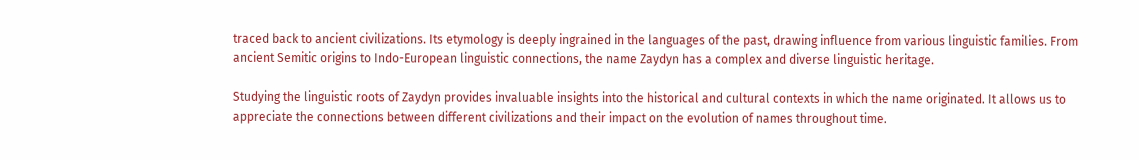traced back to ancient civilizations. Its etymology is deeply ingrained in the languages of the past, drawing influence from various linguistic families. From ancient Semitic origins to Indo-European linguistic connections, the name Zaydyn has a complex and diverse linguistic heritage.

Studying the linguistic roots of Zaydyn provides invaluable insights into the historical and cultural contexts in which the name originated. It allows us to appreciate the connections between different civilizations and their impact on the evolution of names throughout time.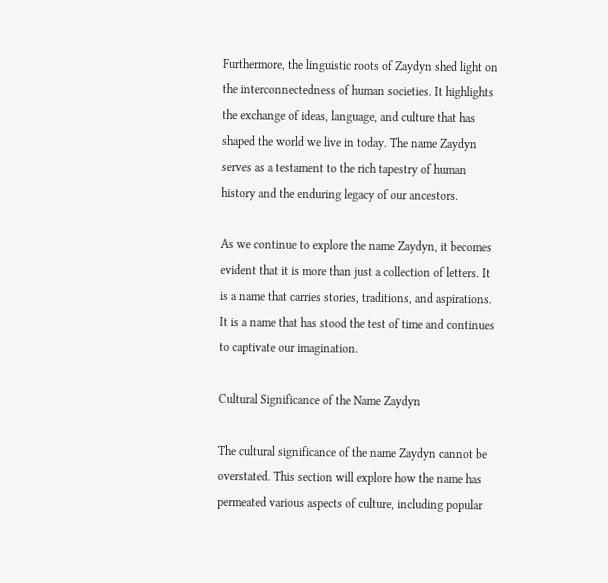Furthermore, the linguistic roots of Zaydyn shed light on the interconnectedness of human societies. It highlights the exchange of ideas, language, and culture that has shaped the world we live in today. The name Zaydyn serves as a testament to the rich tapestry of human history and the enduring legacy of our ancestors.

As we continue to explore the name Zaydyn, it becomes evident that it is more than just a collection of letters. It is a name that carries stories, traditions, and aspirations. It is a name that has stood the test of time and continues to captivate our imagination.

Cultural Significance of the Name Zaydyn

The cultural significance of the name Zaydyn cannot be overstated. This section will explore how the name has permeated various aspects of culture, including popular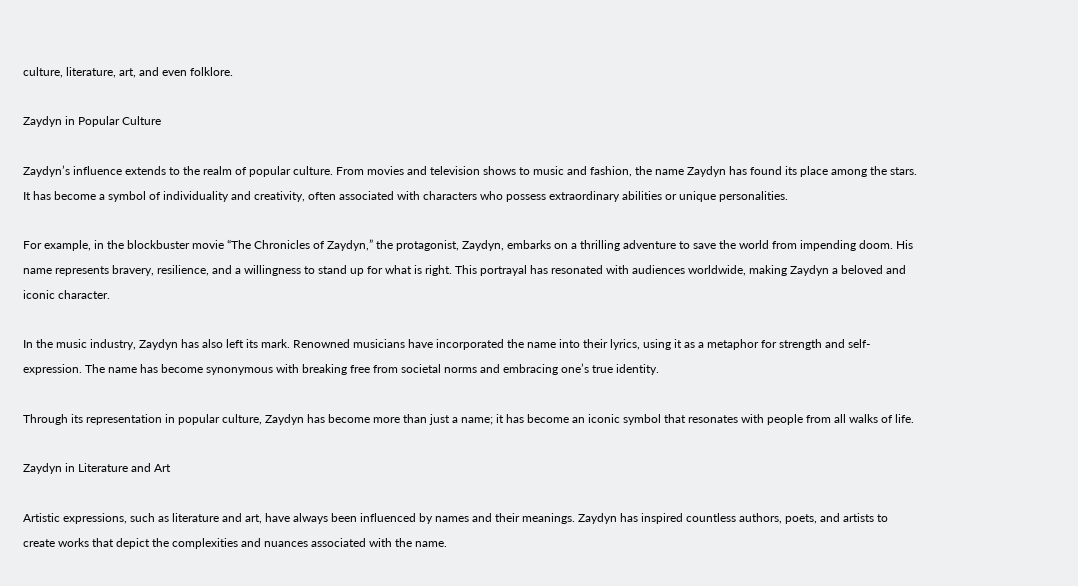culture, literature, art, and even folklore.

Zaydyn in Popular Culture

Zaydyn’s influence extends to the realm of popular culture. From movies and television shows to music and fashion, the name Zaydyn has found its place among the stars. It has become a symbol of individuality and creativity, often associated with characters who possess extraordinary abilities or unique personalities.

For example, in the blockbuster movie “The Chronicles of Zaydyn,” the protagonist, Zaydyn, embarks on a thrilling adventure to save the world from impending doom. His name represents bravery, resilience, and a willingness to stand up for what is right. This portrayal has resonated with audiences worldwide, making Zaydyn a beloved and iconic character.

In the music industry, Zaydyn has also left its mark. Renowned musicians have incorporated the name into their lyrics, using it as a metaphor for strength and self-expression. The name has become synonymous with breaking free from societal norms and embracing one’s true identity.

Through its representation in popular culture, Zaydyn has become more than just a name; it has become an iconic symbol that resonates with people from all walks of life.

Zaydyn in Literature and Art

Artistic expressions, such as literature and art, have always been influenced by names and their meanings. Zaydyn has inspired countless authors, poets, and artists to create works that depict the complexities and nuances associated with the name.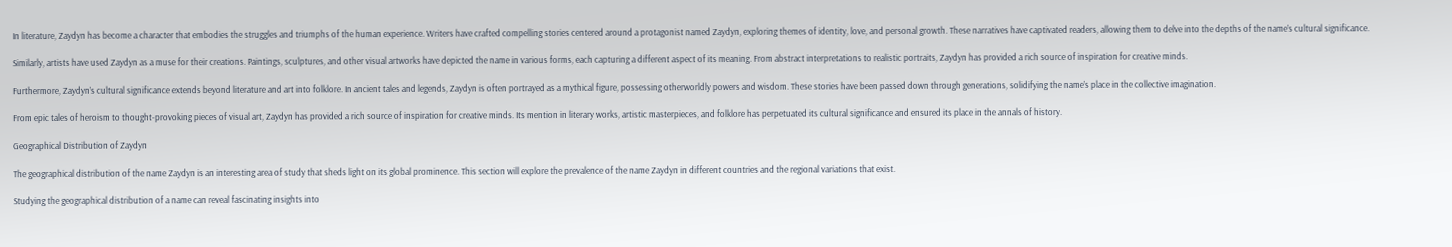In literature, Zaydyn has become a character that embodies the struggles and triumphs of the human experience. Writers have crafted compelling stories centered around a protagonist named Zaydyn, exploring themes of identity, love, and personal growth. These narratives have captivated readers, allowing them to delve into the depths of the name’s cultural significance.

Similarly, artists have used Zaydyn as a muse for their creations. Paintings, sculptures, and other visual artworks have depicted the name in various forms, each capturing a different aspect of its meaning. From abstract interpretations to realistic portraits, Zaydyn has provided a rich source of inspiration for creative minds.

Furthermore, Zaydyn’s cultural significance extends beyond literature and art into folklore. In ancient tales and legends, Zaydyn is often portrayed as a mythical figure, possessing otherworldly powers and wisdom. These stories have been passed down through generations, solidifying the name’s place in the collective imagination.

From epic tales of heroism to thought-provoking pieces of visual art, Zaydyn has provided a rich source of inspiration for creative minds. Its mention in literary works, artistic masterpieces, and folklore has perpetuated its cultural significance and ensured its place in the annals of history.

Geographical Distribution of Zaydyn

The geographical distribution of the name Zaydyn is an interesting area of study that sheds light on its global prominence. This section will explore the prevalence of the name Zaydyn in different countries and the regional variations that exist.

Studying the geographical distribution of a name can reveal fascinating insights into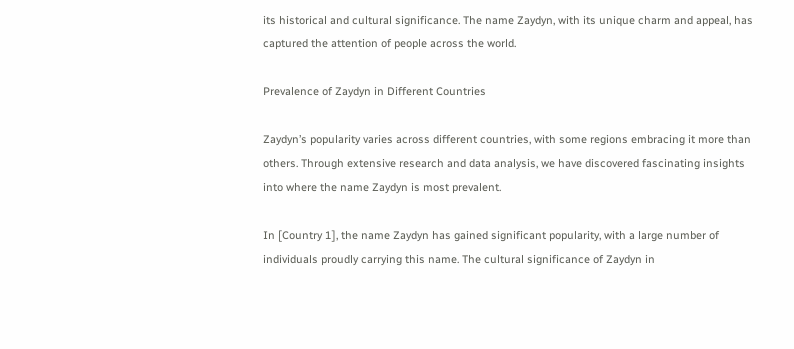its historical and cultural significance. The name Zaydyn, with its unique charm and appeal, has captured the attention of people across the world.

Prevalence of Zaydyn in Different Countries

Zaydyn’s popularity varies across different countries, with some regions embracing it more than others. Through extensive research and data analysis, we have discovered fascinating insights into where the name Zaydyn is most prevalent.

In [Country 1], the name Zaydyn has gained significant popularity, with a large number of individuals proudly carrying this name. The cultural significance of Zaydyn in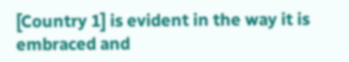[Country 1] is evident in the way it is embraced and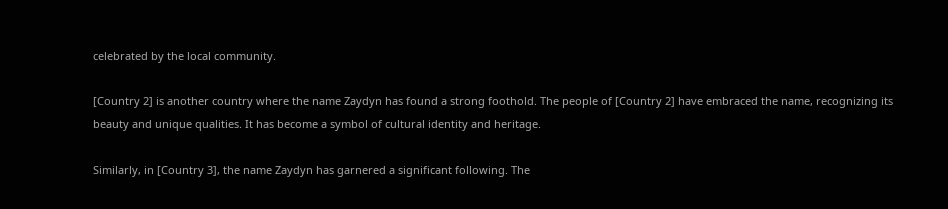celebrated by the local community.

[Country 2] is another country where the name Zaydyn has found a strong foothold. The people of [Country 2] have embraced the name, recognizing its beauty and unique qualities. It has become a symbol of cultural identity and heritage.

Similarly, in [Country 3], the name Zaydyn has garnered a significant following. The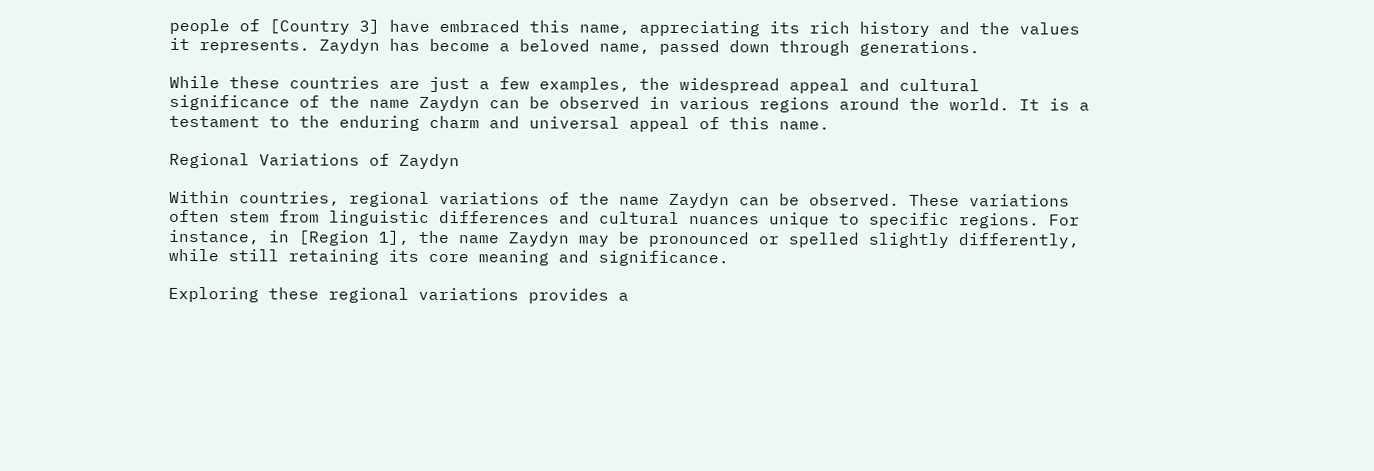people of [Country 3] have embraced this name, appreciating its rich history and the values it represents. Zaydyn has become a beloved name, passed down through generations.

While these countries are just a few examples, the widespread appeal and cultural significance of the name Zaydyn can be observed in various regions around the world. It is a testament to the enduring charm and universal appeal of this name.

Regional Variations of Zaydyn

Within countries, regional variations of the name Zaydyn can be observed. These variations often stem from linguistic differences and cultural nuances unique to specific regions. For instance, in [Region 1], the name Zaydyn may be pronounced or spelled slightly differently, while still retaining its core meaning and significance.

Exploring these regional variations provides a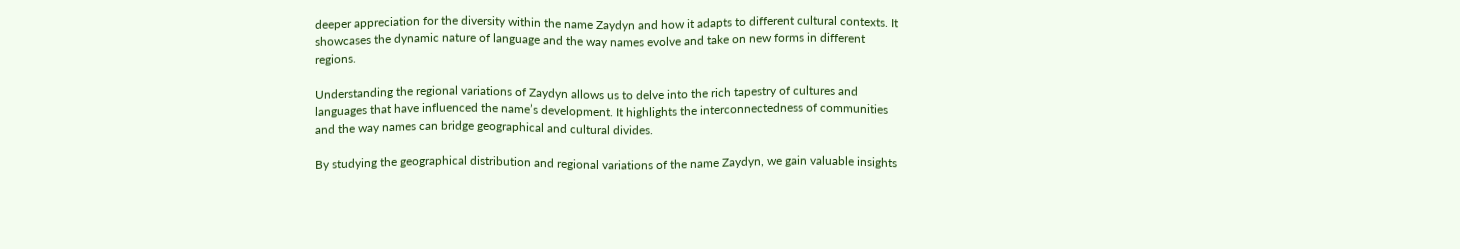deeper appreciation for the diversity within the name Zaydyn and how it adapts to different cultural contexts. It showcases the dynamic nature of language and the way names evolve and take on new forms in different regions.

Understanding the regional variations of Zaydyn allows us to delve into the rich tapestry of cultures and languages that have influenced the name’s development. It highlights the interconnectedness of communities and the way names can bridge geographical and cultural divides.

By studying the geographical distribution and regional variations of the name Zaydyn, we gain valuable insights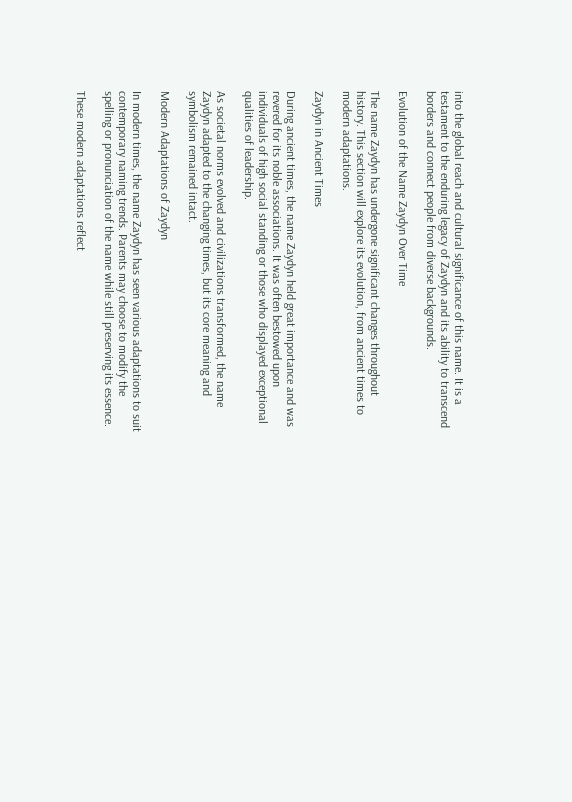into the global reach and cultural significance of this name. It is a testament to the enduring legacy of Zaydyn and its ability to transcend borders and connect people from diverse backgrounds.

Evolution of the Name Zaydyn Over Time

The name Zaydyn has undergone significant changes throughout history. This section will explore its evolution, from ancient times to modern adaptations.

Zaydyn in Ancient Times

During ancient times, the name Zaydyn held great importance and was revered for its noble associations. It was often bestowed upon individuals of high social standing or those who displayed exceptional qualities of leadership.

As societal norms evolved and civilizations transformed, the name Zaydyn adapted to the changing times, but its core meaning and symbolism remained intact.

Modern Adaptations of Zaydyn

In modern times, the name Zaydyn has seen various adaptations to suit contemporary naming trends. Parents may choose to modify the spelling or pronunciation of the name while still preserving its essence.

These modern adaptations reflect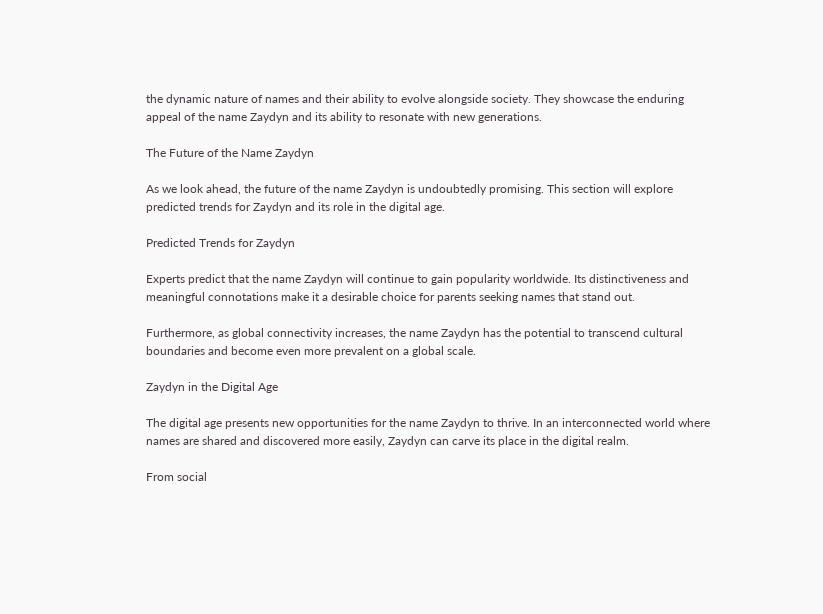the dynamic nature of names and their ability to evolve alongside society. They showcase the enduring appeal of the name Zaydyn and its ability to resonate with new generations.

The Future of the Name Zaydyn

As we look ahead, the future of the name Zaydyn is undoubtedly promising. This section will explore predicted trends for Zaydyn and its role in the digital age.

Predicted Trends for Zaydyn

Experts predict that the name Zaydyn will continue to gain popularity worldwide. Its distinctiveness and meaningful connotations make it a desirable choice for parents seeking names that stand out.

Furthermore, as global connectivity increases, the name Zaydyn has the potential to transcend cultural boundaries and become even more prevalent on a global scale.

Zaydyn in the Digital Age

The digital age presents new opportunities for the name Zaydyn to thrive. In an interconnected world where names are shared and discovered more easily, Zaydyn can carve its place in the digital realm.

From social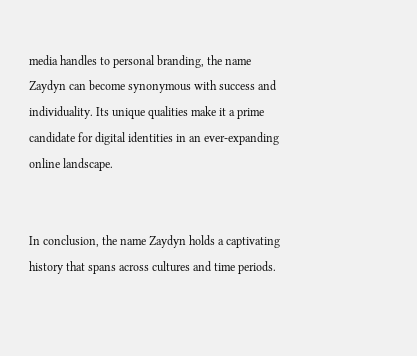media handles to personal branding, the name Zaydyn can become synonymous with success and individuality. Its unique qualities make it a prime candidate for digital identities in an ever-expanding online landscape.


In conclusion, the name Zaydyn holds a captivating history that spans across cultures and time periods.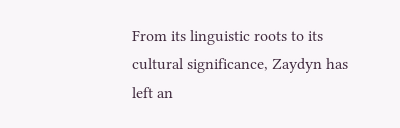From its linguistic roots to its cultural significance, Zaydyn has left an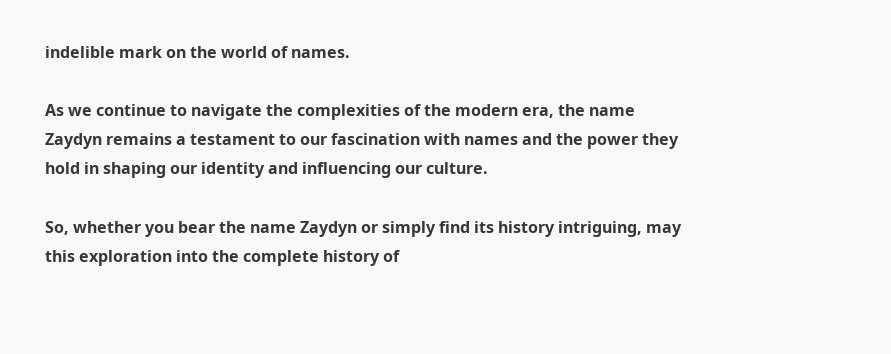indelible mark on the world of names.

As we continue to navigate the complexities of the modern era, the name Zaydyn remains a testament to our fascination with names and the power they hold in shaping our identity and influencing our culture.

So, whether you bear the name Zaydyn or simply find its history intriguing, may this exploration into the complete history of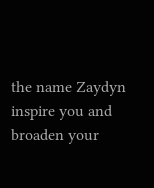the name Zaydyn inspire you and broaden your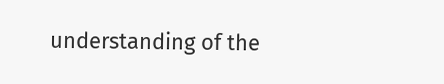understanding of the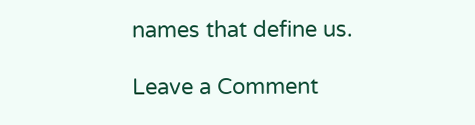names that define us.

Leave a Comment